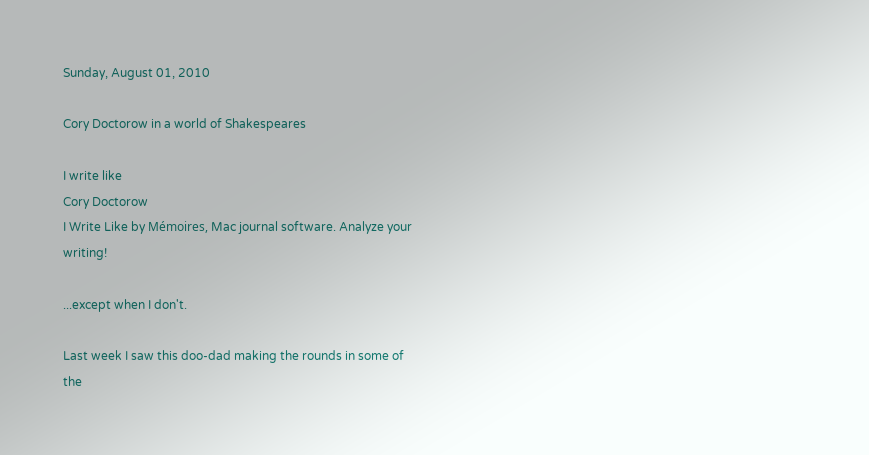Sunday, August 01, 2010

Cory Doctorow in a world of Shakespeares

I write like
Cory Doctorow
I Write Like by Mémoires, Mac journal software. Analyze your writing!

...except when I don't.

Last week I saw this doo-dad making the rounds in some of the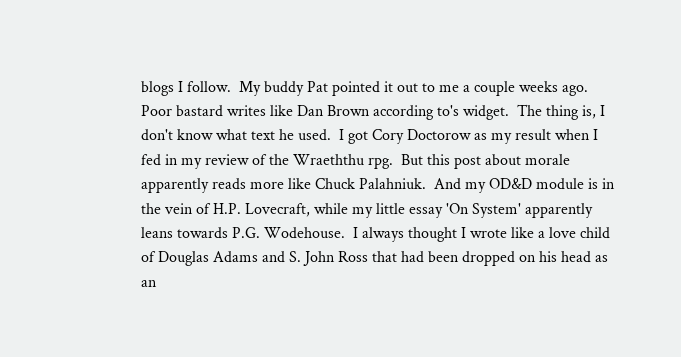blogs I follow.  My buddy Pat pointed it out to me a couple weeks ago.  Poor bastard writes like Dan Brown according to's widget.  The thing is, I don't know what text he used.  I got Cory Doctorow as my result when I fed in my review of the Wraeththu rpg.  But this post about morale apparently reads more like Chuck Palahniuk.  And my OD&D module is in the vein of H.P. Lovecraft, while my little essay 'On System' apparently leans towards P.G. Wodehouse.  I always thought I wrote like a love child of Douglas Adams and S. John Ross that had been dropped on his head as an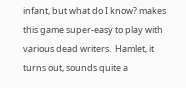infant, but what do I know? makes this game super-easy to play with various dead writers.  Hamlet, it turns out, sounds quite a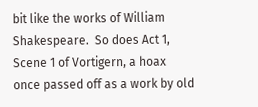bit like the works of William Shakespeare.  So does Act 1, Scene 1 of Vortigern, a hoax once passed off as a work by old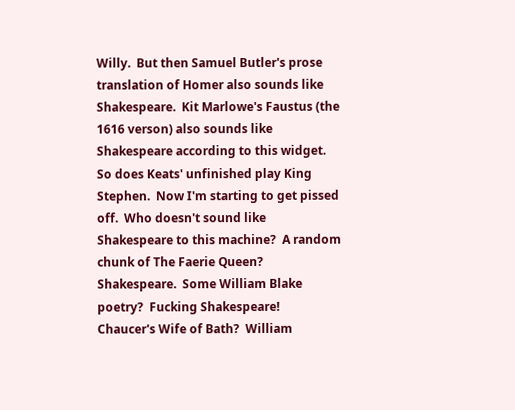Willy.  But then Samuel Butler's prose translation of Homer also sounds like Shakespeare.  Kit Marlowe's Faustus (the 1616 verson) also sounds like Shakespeare according to this widget.  So does Keats' unfinished play King Stephen.  Now I'm starting to get pissed off.  Who doesn't sound like Shakespeare to this machine?  A random chunk of The Faerie Queen?  Shakespeare.  Some William Blake poetry?  Fucking Shakespeare!  Chaucer's Wife of Bath?  William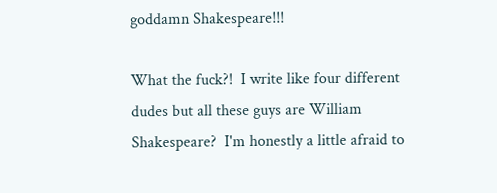goddamn Shakespeare!!!

What the fuck?!  I write like four different dudes but all these guys are William Shakespeare?  I'm honestly a little afraid to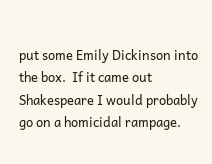put some Emily Dickinson into the box.  If it came out Shakespeare I would probably go on a homicidal rampage.